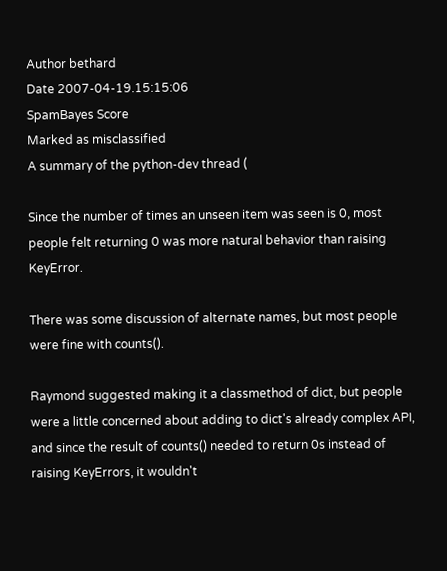Author bethard
Date 2007-04-19.15:15:06
SpamBayes Score
Marked as misclassified
A summary of the python-dev thread (

Since the number of times an unseen item was seen is 0, most people felt returning 0 was more natural behavior than raising KeyError.

There was some discussion of alternate names, but most people were fine with counts().

Raymond suggested making it a classmethod of dict, but people were a little concerned about adding to dict's already complex API, and since the result of counts() needed to return 0s instead of raising KeyErrors, it wouldn't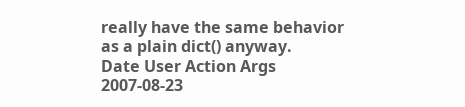really have the same behavior as a plain dict() anyway.
Date User Action Args
2007-08-23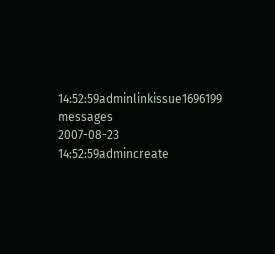14:52:59adminlinkissue1696199 messages
2007-08-23 14:52:59admincreate